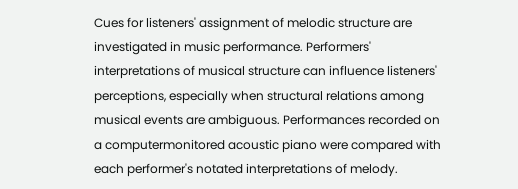Cues for listeners' assignment of melodic structure are investigated in music performance. Performers' interpretations of musical structure can influence listeners' perceptions, especially when structural relations among musical events are ambiguous. Performances recorded on a computermonitored acoustic piano were compared with each performer's notated interpretations of melody.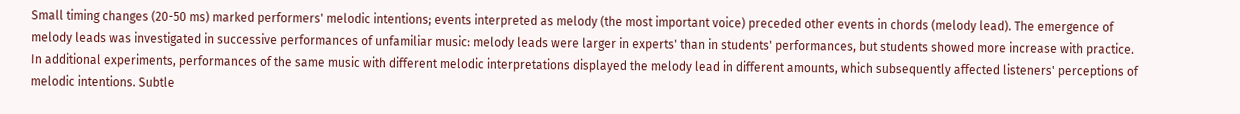Small timing changes (20-50 ms) marked performers' melodic intentions; events interpreted as melody (the most important voice) preceded other events in chords (melody lead). The emergence of melody leads was investigated in successive performances of unfamiliar music: melody leads were larger in experts' than in students' performances, but students showed more increase with practice. In additional experiments, performances of the same music with different melodic interpretations displayed the melody lead in different amounts, which subsequently affected listeners' perceptions of melodic intentions. Subtle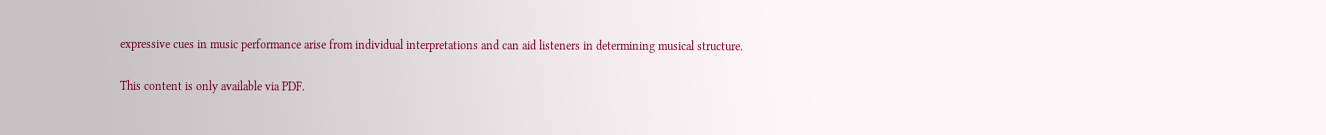expressive cues in music performance arise from individual interpretations and can aid listeners in determining musical structure.

This content is only available via PDF.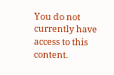You do not currently have access to this content.